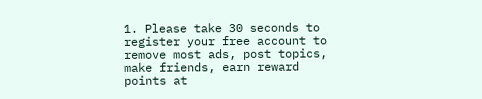1. Please take 30 seconds to register your free account to remove most ads, post topics, make friends, earn reward points at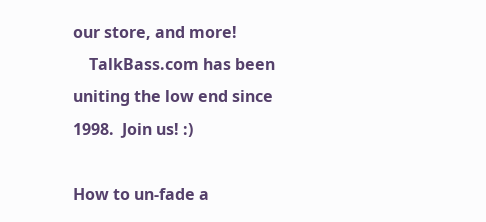our store, and more!
    TalkBass.com has been uniting the low end since 1998.  Join us! :)

How to un-fade a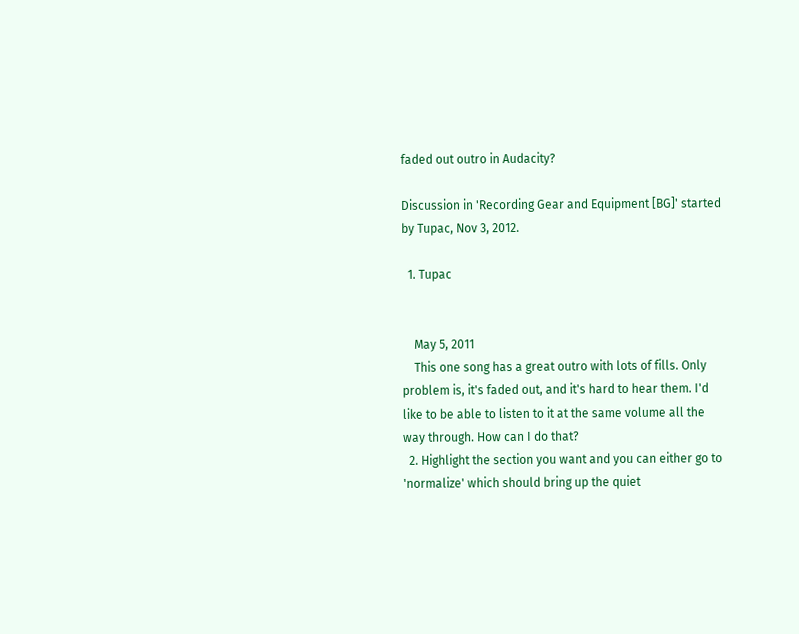faded out outro in Audacity?

Discussion in 'Recording Gear and Equipment [BG]' started by Tupac, Nov 3, 2012.

  1. Tupac


    May 5, 2011
    This one song has a great outro with lots of fills. Only problem is, it's faded out, and it's hard to hear them. I'd like to be able to listen to it at the same volume all the way through. How can I do that?
  2. Highlight the section you want and you can either go to 'normalize' which should bring up the quiet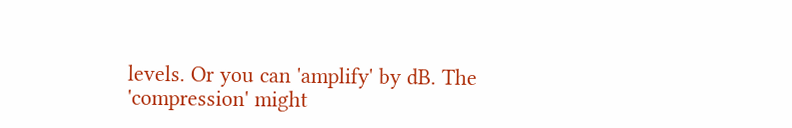levels. Or you can 'amplify' by dB. The 'compression' might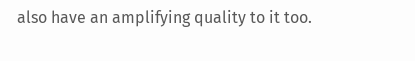also have an amplifying quality to it too.